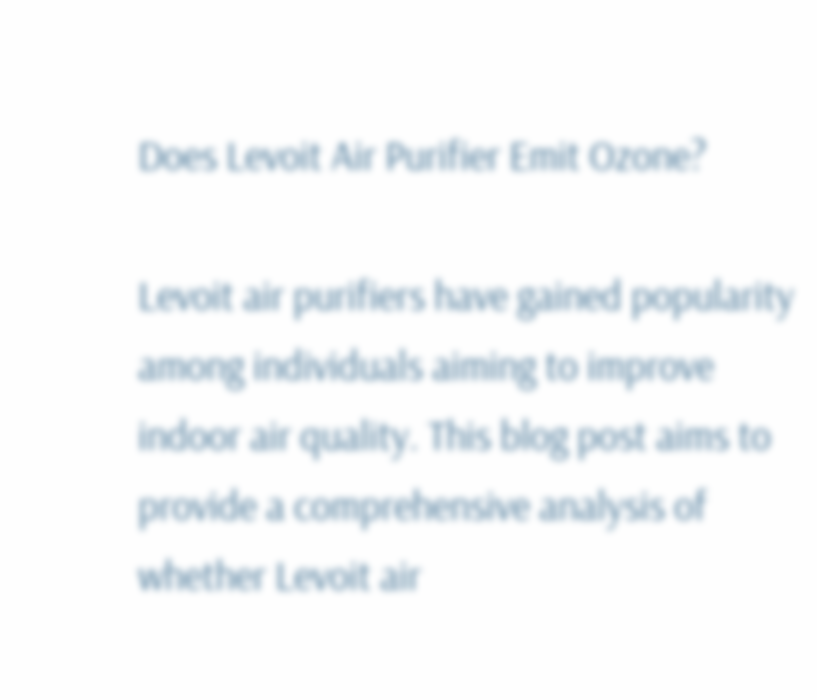Does Levoit Air Purifier Emit Ozone?

Levoit air purifiers have gained popularity among individuals aiming to improve indoor air quality. This blog post aims to provide a comprehensive analysis of whether Levoit air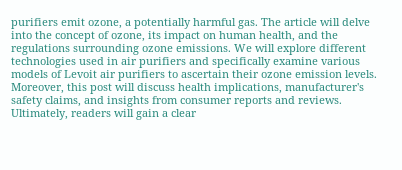purifiers emit ozone, a potentially harmful gas. The article will delve into the concept of ozone, its impact on human health, and the regulations surrounding ozone emissions. We will explore different technologies used in air purifiers and specifically examine various models of Levoit air purifiers to ascertain their ozone emission levels. Moreover, this post will discuss health implications, manufacturer's safety claims, and insights from consumer reports and reviews. Ultimately, readers will gain a clear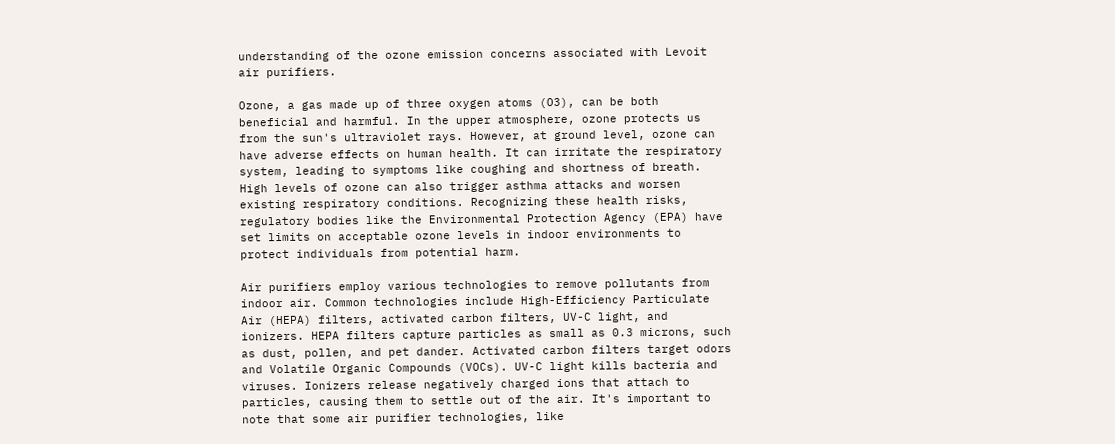understanding of the ozone emission concerns associated with Levoit air purifiers.

Ozone, a gas made up of three oxygen atoms (O3), can be both beneficial and harmful. In the upper atmosphere, ozone protects us from the sun's ultraviolet rays. However, at ground level, ozone can have adverse effects on human health. It can irritate the respiratory system, leading to symptoms like coughing and shortness of breath. High levels of ozone can also trigger asthma attacks and worsen existing respiratory conditions. Recognizing these health risks, regulatory bodies like the Environmental Protection Agency (EPA) have set limits on acceptable ozone levels in indoor environments to protect individuals from potential harm.

Air purifiers employ various technologies to remove pollutants from indoor air. Common technologies include High-Efficiency Particulate Air (HEPA) filters, activated carbon filters, UV-C light, and ionizers. HEPA filters capture particles as small as 0.3 microns, such as dust, pollen, and pet dander. Activated carbon filters target odors and Volatile Organic Compounds (VOCs). UV-C light kills bacteria and viruses. Ionizers release negatively charged ions that attach to particles, causing them to settle out of the air. It's important to note that some air purifier technologies, like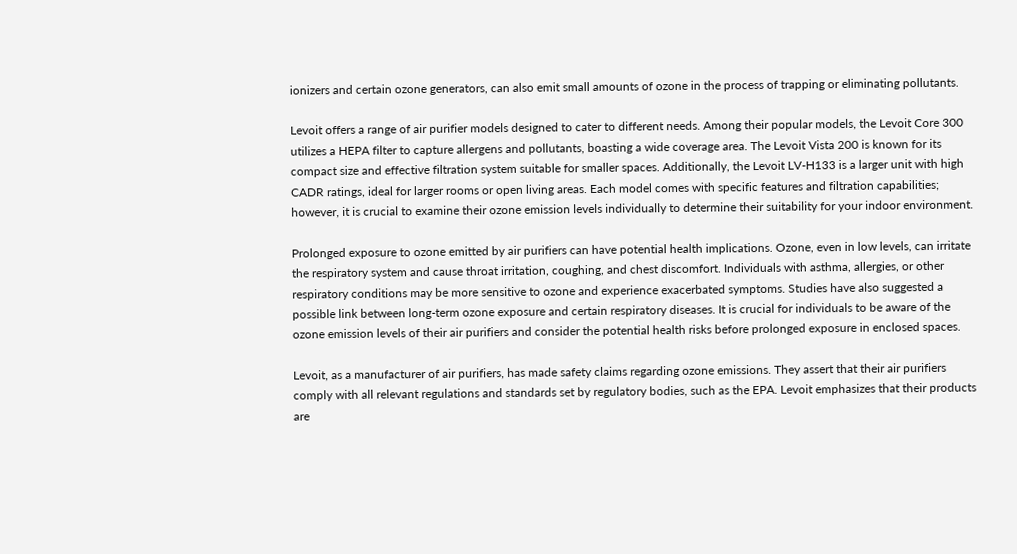ionizers and certain ozone generators, can also emit small amounts of ozone in the process of trapping or eliminating pollutants.

Levoit offers a range of air purifier models designed to cater to different needs. Among their popular models, the Levoit Core 300 utilizes a HEPA filter to capture allergens and pollutants, boasting a wide coverage area. The Levoit Vista 200 is known for its compact size and effective filtration system suitable for smaller spaces. Additionally, the Levoit LV-H133 is a larger unit with high CADR ratings, ideal for larger rooms or open living areas. Each model comes with specific features and filtration capabilities; however, it is crucial to examine their ozone emission levels individually to determine their suitability for your indoor environment.

Prolonged exposure to ozone emitted by air purifiers can have potential health implications. Ozone, even in low levels, can irritate the respiratory system and cause throat irritation, coughing, and chest discomfort. Individuals with asthma, allergies, or other respiratory conditions may be more sensitive to ozone and experience exacerbated symptoms. Studies have also suggested a possible link between long-term ozone exposure and certain respiratory diseases. It is crucial for individuals to be aware of the ozone emission levels of their air purifiers and consider the potential health risks before prolonged exposure in enclosed spaces.

Levoit, as a manufacturer of air purifiers, has made safety claims regarding ozone emissions. They assert that their air purifiers comply with all relevant regulations and standards set by regulatory bodies, such as the EPA. Levoit emphasizes that their products are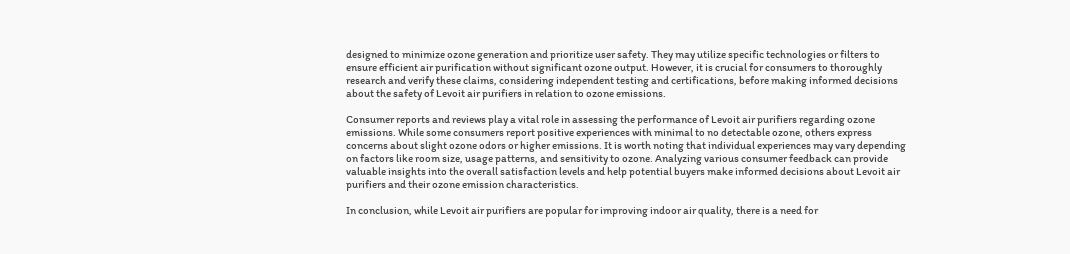designed to minimize ozone generation and prioritize user safety. They may utilize specific technologies or filters to ensure efficient air purification without significant ozone output. However, it is crucial for consumers to thoroughly research and verify these claims, considering independent testing and certifications, before making informed decisions about the safety of Levoit air purifiers in relation to ozone emissions.

Consumer reports and reviews play a vital role in assessing the performance of Levoit air purifiers regarding ozone emissions. While some consumers report positive experiences with minimal to no detectable ozone, others express concerns about slight ozone odors or higher emissions. It is worth noting that individual experiences may vary depending on factors like room size, usage patterns, and sensitivity to ozone. Analyzing various consumer feedback can provide valuable insights into the overall satisfaction levels and help potential buyers make informed decisions about Levoit air purifiers and their ozone emission characteristics.

In conclusion, while Levoit air purifiers are popular for improving indoor air quality, there is a need for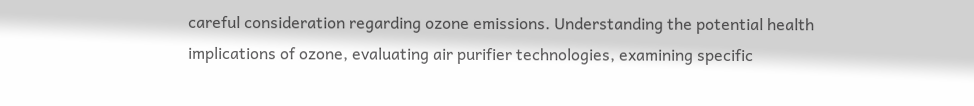careful consideration regarding ozone emissions. Understanding the potential health implications of ozone, evaluating air purifier technologies, examining specific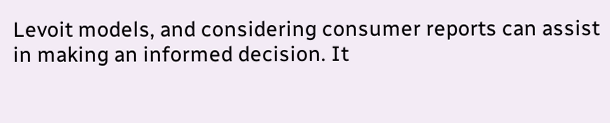Levoit models, and considering consumer reports can assist in making an informed decision. It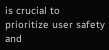is crucial to prioritize user safety and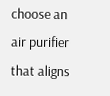choose an air purifier that aligns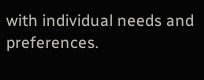with individual needs and preferences.